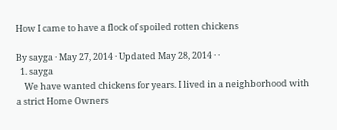How I came to have a flock of spoiled rotten chickens

By sayga · May 27, 2014 · Updated May 28, 2014 · ·
  1. sayga
    We have wanted chickens for years. I lived in a neighborhood with a strict Home Owners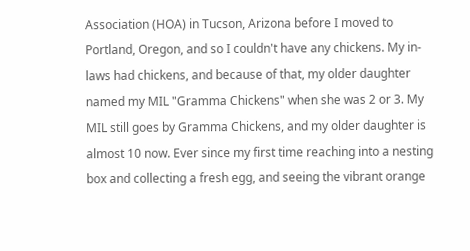Association (HOA) in Tucson, Arizona before I moved to Portland, Oregon, and so I couldn't have any chickens. My in-laws had chickens, and because of that, my older daughter named my MIL "Gramma Chickens" when she was 2 or 3. My MIL still goes by Gramma Chickens, and my older daughter is almost 10 now. Ever since my first time reaching into a nesting box and collecting a fresh egg, and seeing the vibrant orange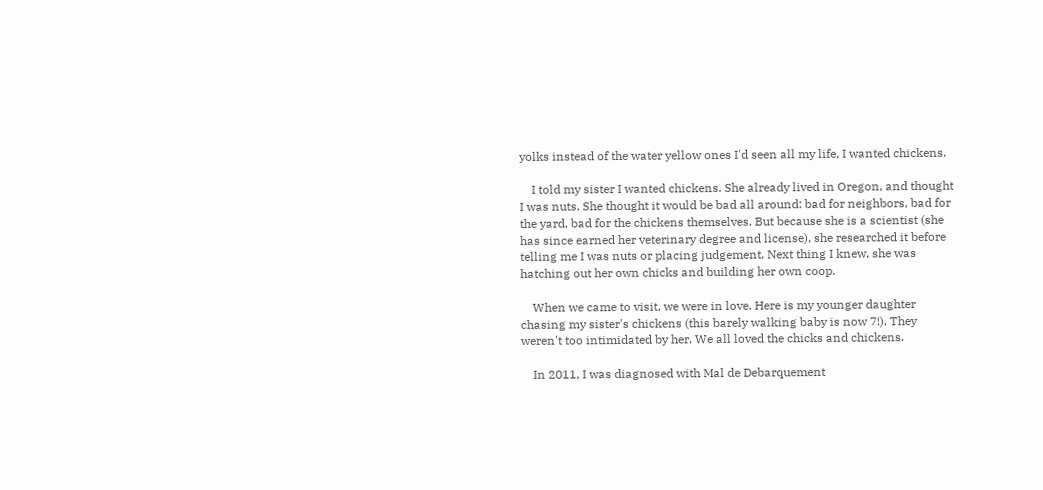yolks instead of the water yellow ones I'd seen all my life, I wanted chickens.

    I told my sister I wanted chickens. She already lived in Oregon, and thought I was nuts. She thought it would be bad all around: bad for neighbors, bad for the yard, bad for the chickens themselves. But because she is a scientist (she has since earned her veterinary degree and license), she researched it before telling me I was nuts or placing judgement. Next thing I knew, she was hatching out her own chicks and building her own coop.

    When we came to visit, we were in love. Here is my younger daughter chasing my sister's chickens (this barely walking baby is now 7!). They weren't too intimidated by her. We all loved the chicks and chickens.

    In 2011, I was diagnosed with Mal de Debarquement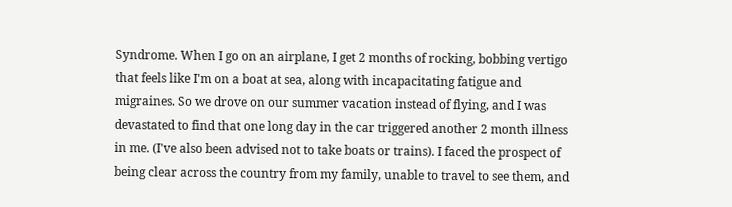Syndrome. When I go on an airplane, I get 2 months of rocking, bobbing vertigo that feels like I'm on a boat at sea, along with incapacitating fatigue and migraines. So we drove on our summer vacation instead of flying, and I was devastated to find that one long day in the car triggered another 2 month illness in me. (I've also been advised not to take boats or trains). I faced the prospect of being clear across the country from my family, unable to travel to see them, and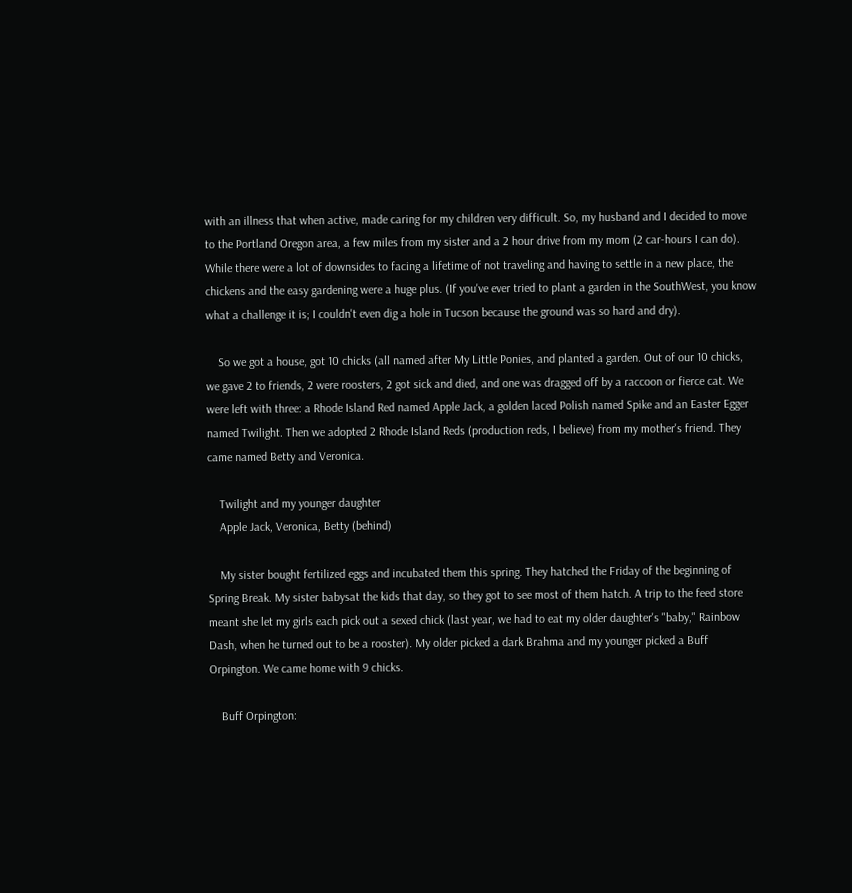with an illness that when active, made caring for my children very difficult. So, my husband and I decided to move to the Portland Oregon area, a few miles from my sister and a 2 hour drive from my mom (2 car-hours I can do). While there were a lot of downsides to facing a lifetime of not traveling and having to settle in a new place, the chickens and the easy gardening were a huge plus. (If you've ever tried to plant a garden in the SouthWest, you know what a challenge it is; I couldn't even dig a hole in Tucson because the ground was so hard and dry).

    So we got a house, got 10 chicks (all named after My Little Ponies, and planted a garden. Out of our 10 chicks, we gave 2 to friends, 2 were roosters, 2 got sick and died, and one was dragged off by a raccoon or fierce cat. We were left with three: a Rhode Island Red named Apple Jack, a golden laced Polish named Spike and an Easter Egger named Twilight. Then we adopted 2 Rhode Island Reds (production reds, I believe) from my mother's friend. They came named Betty and Veronica.

    Twilight and my younger daughter
    Apple Jack, Veronica, Betty (behind)

    My sister bought fertilized eggs and incubated them this spring. They hatched the Friday of the beginning of Spring Break. My sister babysat the kids that day, so they got to see most of them hatch. A trip to the feed store meant she let my girls each pick out a sexed chick (last year, we had to eat my older daughter's "baby," Rainbow Dash, when he turned out to be a rooster). My older picked a dark Brahma and my younger picked a Buff Orpington. We came home with 9 chicks.

    Buff Orpington: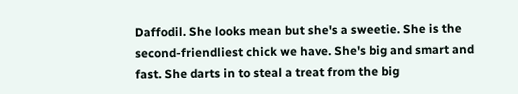Daffodil. She looks mean but she's a sweetie. She is the second-friendliest chick we have. She's big and smart and fast. She darts in to steal a treat from the big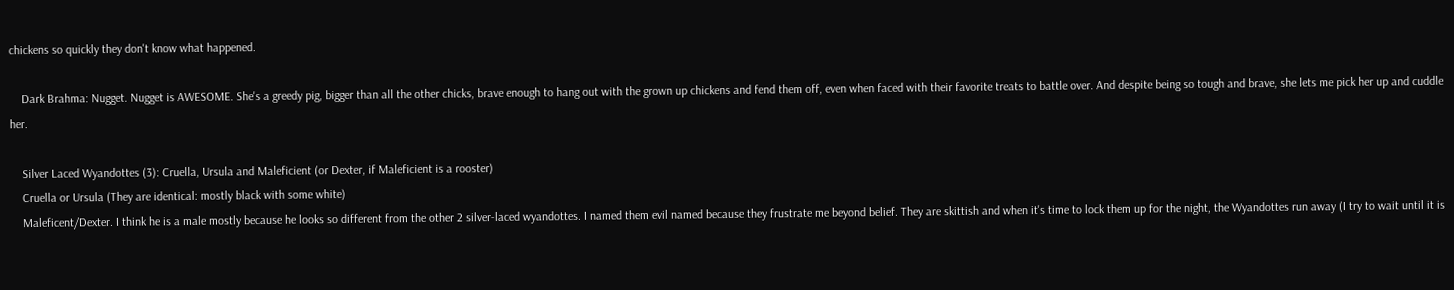chickens so quickly they don't know what happened.

    Dark Brahma: Nugget. Nugget is AWESOME. She's a greedy pig, bigger than all the other chicks, brave enough to hang out with the grown up chickens and fend them off, even when faced with their favorite treats to battle over. And despite being so tough and brave, she lets me pick her up and cuddle her.

    Silver Laced Wyandottes (3): Cruella, Ursula and Maleficient (or Dexter, if Maleficient is a rooster)
    Cruella or Ursula (They are identical: mostly black with some white)
    Maleficent/Dexter. I think he is a male mostly because he looks so different from the other 2 silver-laced wyandottes. I named them evil named because they frustrate me beyond belief. They are skittish and when it's time to lock them up for the night, the Wyandottes run away (I try to wait until it is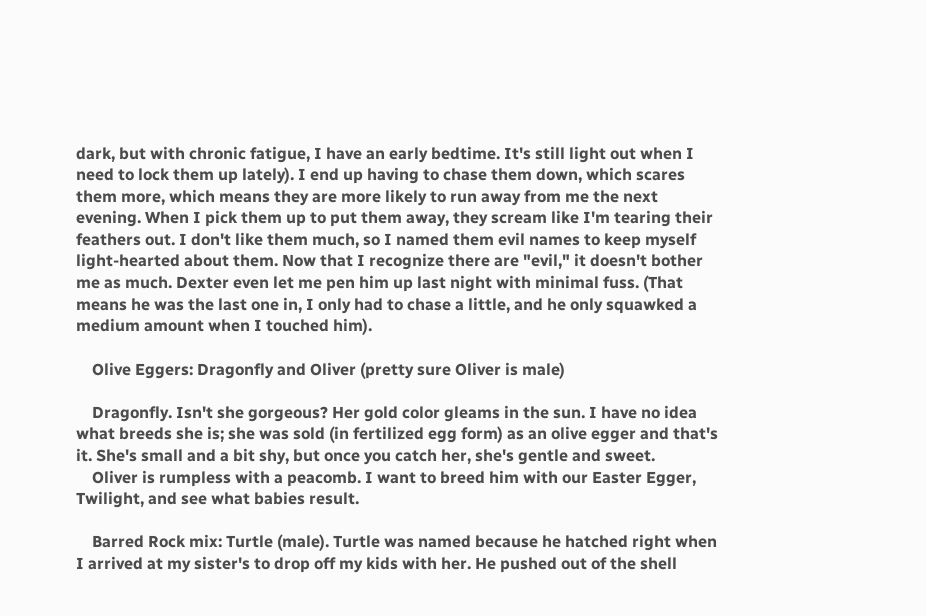dark, but with chronic fatigue, I have an early bedtime. It's still light out when I need to lock them up lately). I end up having to chase them down, which scares them more, which means they are more likely to run away from me the next evening. When I pick them up to put them away, they scream like I'm tearing their feathers out. I don't like them much, so I named them evil names to keep myself light-hearted about them. Now that I recognize there are "evil," it doesn't bother me as much. Dexter even let me pen him up last night with minimal fuss. (That means he was the last one in, I only had to chase a little, and he only squawked a medium amount when I touched him).

    Olive Eggers: Dragonfly and Oliver (pretty sure Oliver is male)

    Dragonfly. Isn't she gorgeous? Her gold color gleams in the sun. I have no idea what breeds she is; she was sold (in fertilized egg form) as an olive egger and that's it. She's small and a bit shy, but once you catch her, she's gentle and sweet.
    Oliver is rumpless with a peacomb. I want to breed him with our Easter Egger, Twilight, and see what babies result.

    Barred Rock mix: Turtle (male). Turtle was named because he hatched right when I arrived at my sister's to drop off my kids with her. He pushed out of the shell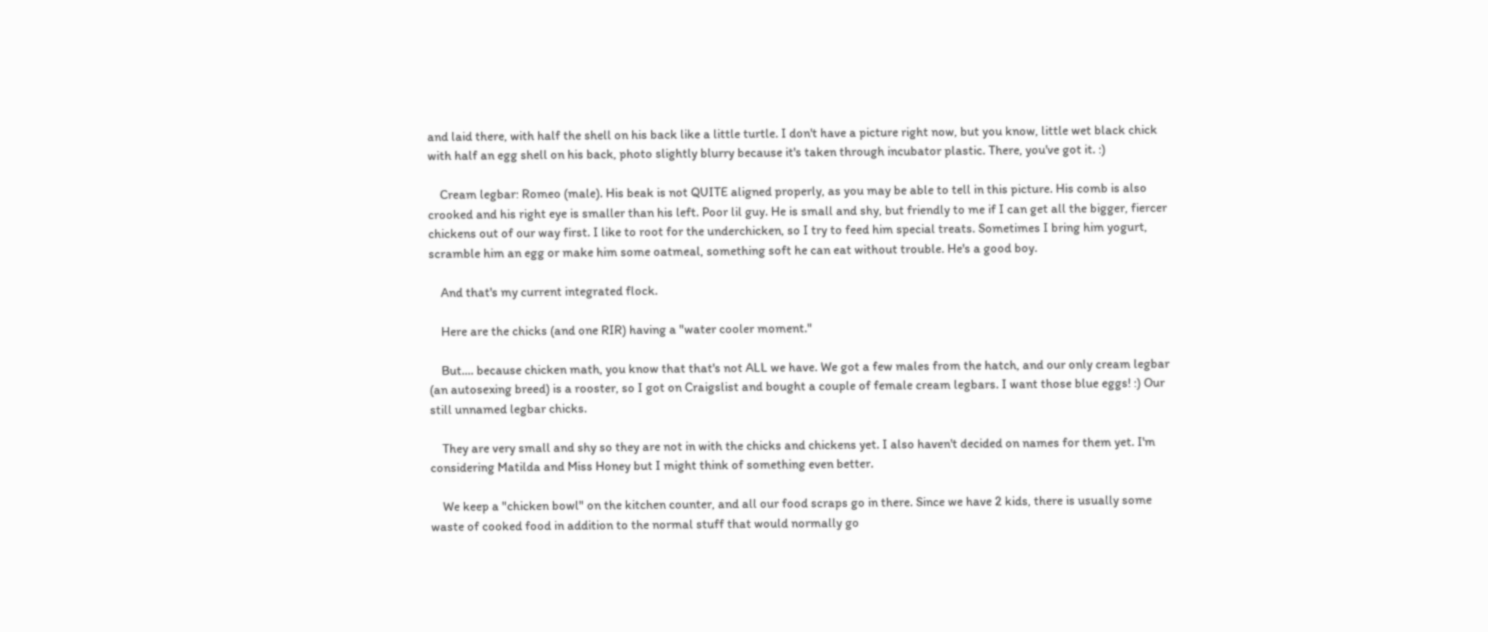and laid there, with half the shell on his back like a little turtle. I don't have a picture right now, but you know, little wet black chick with half an egg shell on his back, photo slightly blurry because it's taken through incubator plastic. There, you've got it. :)

    Cream legbar: Romeo (male). His beak is not QUITE aligned properly, as you may be able to tell in this picture. His comb is also crooked and his right eye is smaller than his left. Poor lil guy. He is small and shy, but friendly to me if I can get all the bigger, fiercer chickens out of our way first. I like to root for the underchicken, so I try to feed him special treats. Sometimes I bring him yogurt, scramble him an egg or make him some oatmeal, something soft he can eat without trouble. He's a good boy.

    And that's my current integrated flock.

    Here are the chicks (and one RIR) having a "water cooler moment."

    But.... because chicken math, you know that that's not ALL we have. We got a few males from the hatch, and our only cream legbar (an autosexing breed) is a rooster, so I got on Craigslist and bought a couple of female cream legbars. I want those blue eggs! :) Our still unnamed legbar chicks.

    They are very small and shy so they are not in with the chicks and chickens yet. I also haven't decided on names for them yet. I'm considering Matilda and Miss Honey but I might think of something even better.

    We keep a "chicken bowl" on the kitchen counter, and all our food scraps go in there. Since we have 2 kids, there is usually some waste of cooked food in addition to the normal stuff that would normally go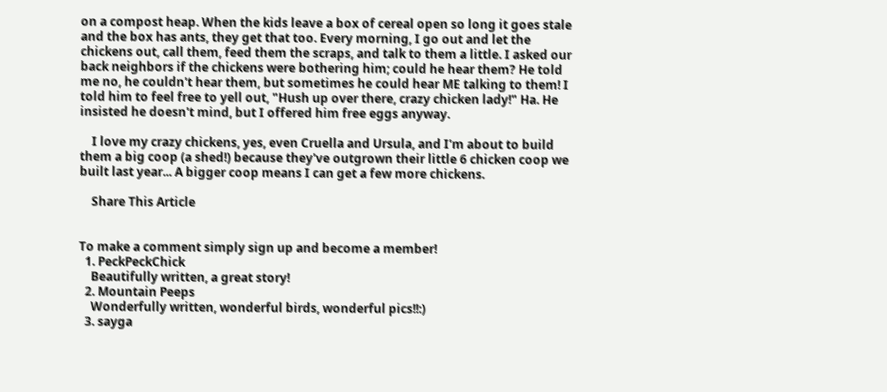on a compost heap. When the kids leave a box of cereal open so long it goes stale and the box has ants, they get that too. Every morning, I go out and let the chickens out, call them, feed them the scraps, and talk to them a little. I asked our back neighbors if the chickens were bothering him; could he hear them? He told me no, he couldn't hear them, but sometimes he could hear ME talking to them! I told him to feel free to yell out, "Hush up over there, crazy chicken lady!" Ha. He insisted he doesn't mind, but I offered him free eggs anyway.

    I love my crazy chickens, yes, even Cruella and Ursula, and I'm about to build them a big coop (a shed!) because they've outgrown their little 6 chicken coop we built last year... A bigger coop means I can get a few more chickens.

    Share This Article


To make a comment simply sign up and become a member!
  1. PeckPeckChick
    Beautifully written, a great story!
  2. Mountain Peeps
    Wonderfully written, wonderful birds, wonderful pics!!:)
  3. sayga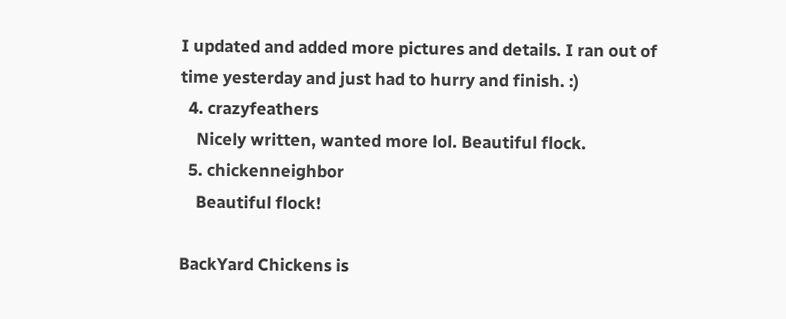I updated and added more pictures and details. I ran out of time yesterday and just had to hurry and finish. :)
  4. crazyfeathers
    Nicely written, wanted more lol. Beautiful flock.
  5. chickenneighbor
    Beautiful flock!

BackYard Chickens is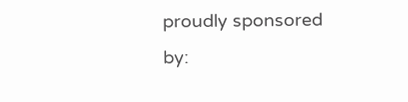proudly sponsored by: